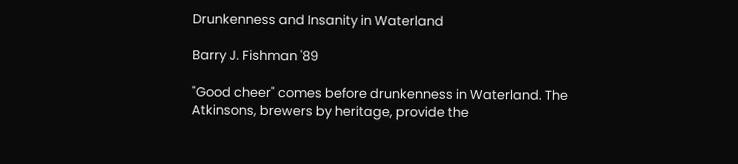Drunkenness and Insanity in Waterland

Barry J. Fishman '89

"Good cheer" comes before drunkenness in Waterland. The Atkinsons, brewers by heritage, provide the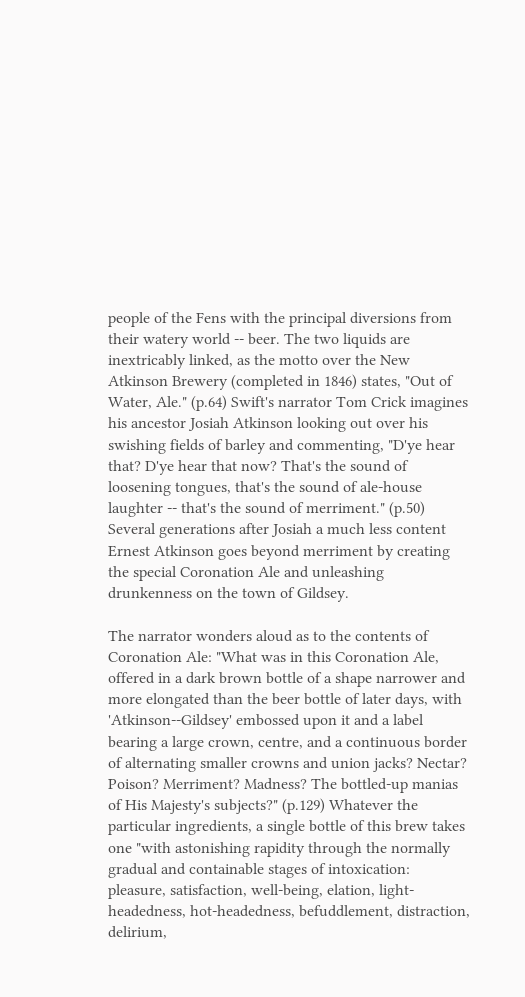people of the Fens with the principal diversions from their watery world -- beer. The two liquids are inextricably linked, as the motto over the New Atkinson Brewery (completed in 1846) states, "Out of Water, Ale." (p.64) Swift's narrator Tom Crick imagines his ancestor Josiah Atkinson looking out over his swishing fields of barley and commenting, "D'ye hear that? D'ye hear that now? That's the sound of loosening tongues, that's the sound of ale-house laughter -- that's the sound of merriment." (p.50) Several generations after Josiah a much less content Ernest Atkinson goes beyond merriment by creating the special Coronation Ale and unleashing drunkenness on the town of Gildsey.

The narrator wonders aloud as to the contents of Coronation Ale: "What was in this Coronation Ale, offered in a dark brown bottle of a shape narrower and more elongated than the beer bottle of later days, with 'Atkinson--Gildsey' embossed upon it and a label bearing a large crown, centre, and a continuous border of alternating smaller crowns and union jacks? Nectar? Poison? Merriment? Madness? The bottled-up manias of His Majesty's subjects?" (p.129) Whatever the particular ingredients, a single bottle of this brew takes one "with astonishing rapidity through the normally gradual and containable stages of intoxication: pleasure, satisfaction, well-being, elation, light-headedness, hot-headedness, befuddlement, distraction, delirium,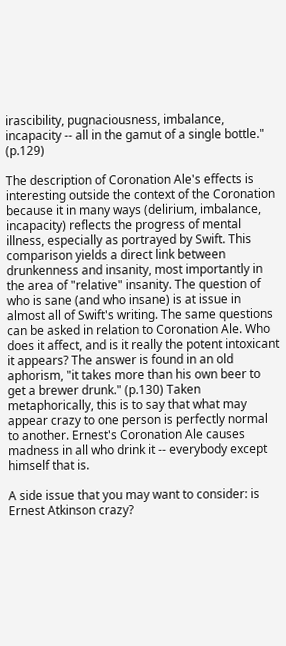irascibility, pugnaciousness, imbalance, incapacity -- all in the gamut of a single bottle." (p.129)

The description of Coronation Ale's effects is interesting outside the context of the Coronation because it in many ways (delirium, imbalance, incapacity) reflects the progress of mental illness, especially as portrayed by Swift. This comparison yields a direct link between drunkenness and insanity, most importantly in the area of "relative" insanity. The question of who is sane (and who insane) is at issue in almost all of Swift's writing. The same questions can be asked in relation to Coronation Ale. Who does it affect, and is it really the potent intoxicant it appears? The answer is found in an old aphorism, "it takes more than his own beer to get a brewer drunk." (p.130) Taken metaphorically, this is to say that what may appear crazy to one person is perfectly normal to another. Ernest's Coronation Ale causes madness in all who drink it -- everybody except himself that is.

A side issue that you may want to consider: is Ernest Atkinson crazy?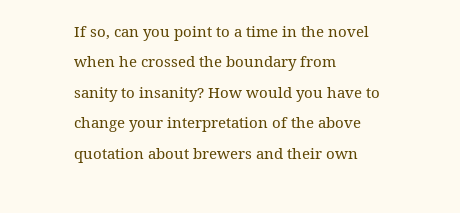If so, can you point to a time in the novel when he crossed the boundary from sanity to insanity? How would you have to change your interpretation of the above quotation about brewers and their own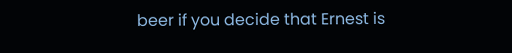beer if you decide that Ernest is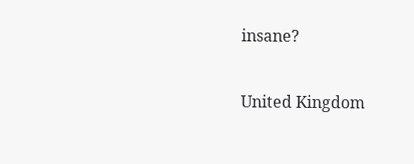insane?

United Kingdom